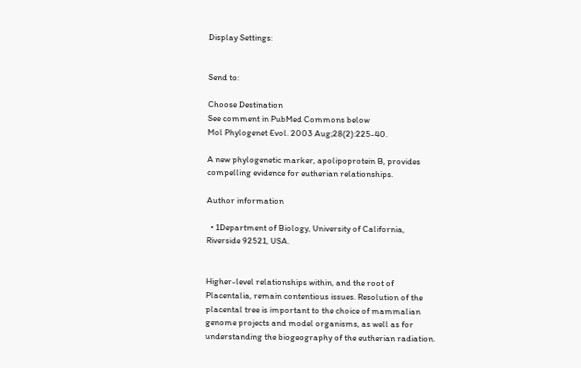Display Settings:


Send to:

Choose Destination
See comment in PubMed Commons below
Mol Phylogenet Evol. 2003 Aug;28(2):225-40.

A new phylogenetic marker, apolipoprotein B, provides compelling evidence for eutherian relationships.

Author information

  • 1Department of Biology, University of California, Riverside 92521, USA.


Higher-level relationships within, and the root of Placentalia, remain contentious issues. Resolution of the placental tree is important to the choice of mammalian genome projects and model organisms, as well as for understanding the biogeography of the eutherian radiation.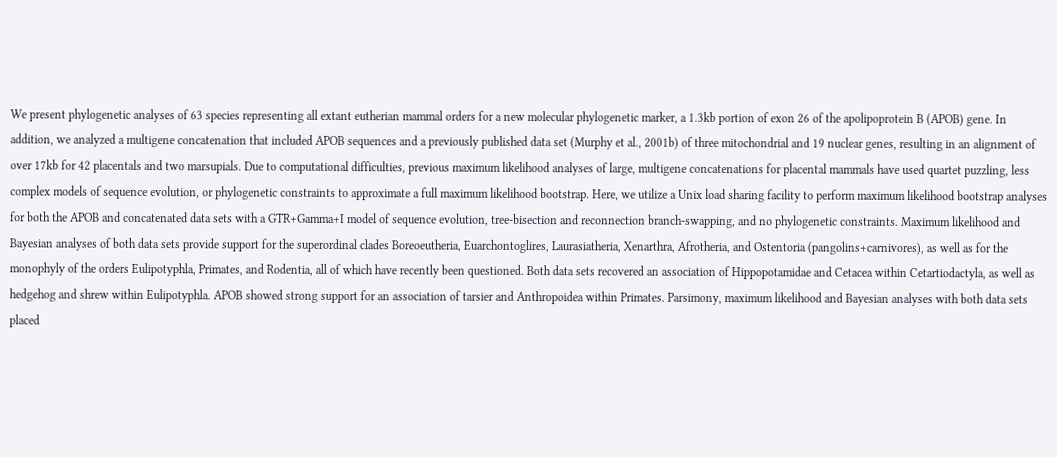We present phylogenetic analyses of 63 species representing all extant eutherian mammal orders for a new molecular phylogenetic marker, a 1.3kb portion of exon 26 of the apolipoprotein B (APOB) gene. In addition, we analyzed a multigene concatenation that included APOB sequences and a previously published data set (Murphy et al., 2001b) of three mitochondrial and 19 nuclear genes, resulting in an alignment of over 17kb for 42 placentals and two marsupials. Due to computational difficulties, previous maximum likelihood analyses of large, multigene concatenations for placental mammals have used quartet puzzling, less complex models of sequence evolution, or phylogenetic constraints to approximate a full maximum likelihood bootstrap. Here, we utilize a Unix load sharing facility to perform maximum likelihood bootstrap analyses for both the APOB and concatenated data sets with a GTR+Gamma+I model of sequence evolution, tree-bisection and reconnection branch-swapping, and no phylogenetic constraints. Maximum likelihood and Bayesian analyses of both data sets provide support for the superordinal clades Boreoeutheria, Euarchontoglires, Laurasiatheria, Xenarthra, Afrotheria, and Ostentoria (pangolins+carnivores), as well as for the monophyly of the orders Eulipotyphla, Primates, and Rodentia, all of which have recently been questioned. Both data sets recovered an association of Hippopotamidae and Cetacea within Cetartiodactyla, as well as hedgehog and shrew within Eulipotyphla. APOB showed strong support for an association of tarsier and Anthropoidea within Primates. Parsimony, maximum likelihood and Bayesian analyses with both data sets placed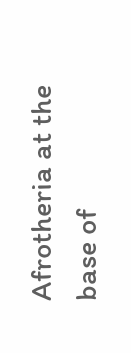Afrotheria at the base of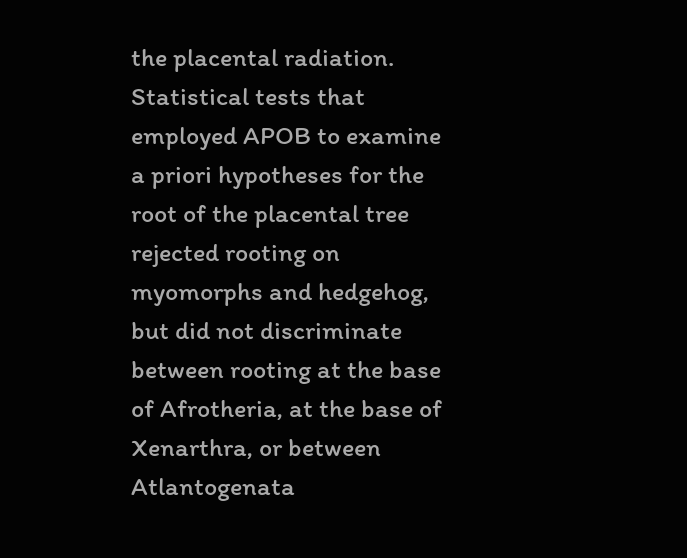the placental radiation. Statistical tests that employed APOB to examine a priori hypotheses for the root of the placental tree rejected rooting on myomorphs and hedgehog, but did not discriminate between rooting at the base of Afrotheria, at the base of Xenarthra, or between Atlantogenata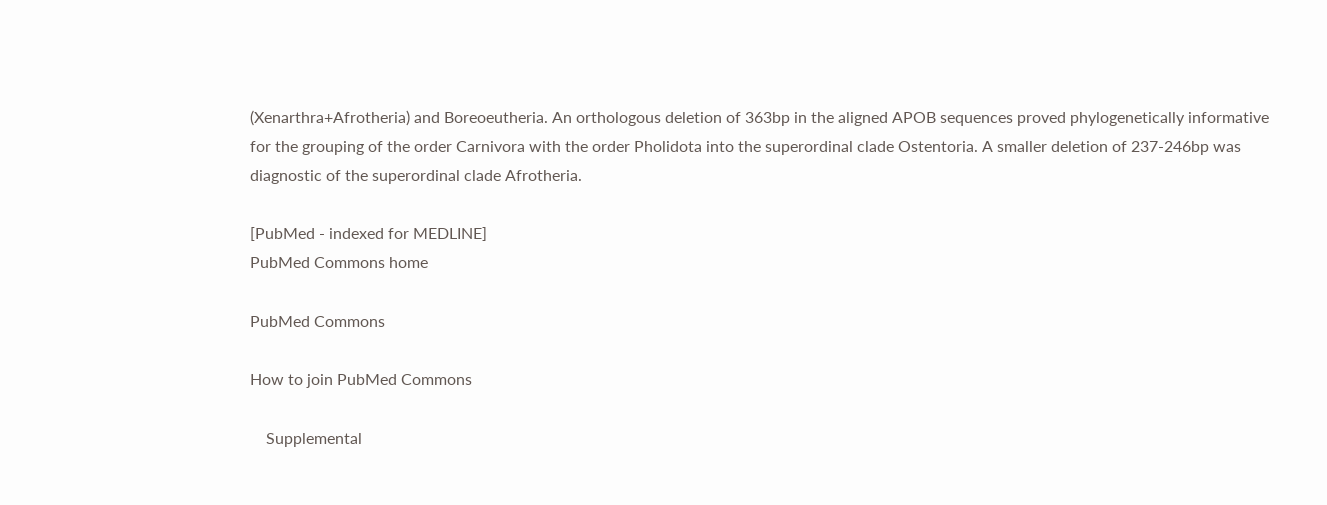(Xenarthra+Afrotheria) and Boreoeutheria. An orthologous deletion of 363bp in the aligned APOB sequences proved phylogenetically informative for the grouping of the order Carnivora with the order Pholidota into the superordinal clade Ostentoria. A smaller deletion of 237-246bp was diagnostic of the superordinal clade Afrotheria.

[PubMed - indexed for MEDLINE]
PubMed Commons home

PubMed Commons

How to join PubMed Commons

    Supplemental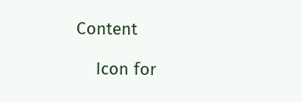Content

    Icon for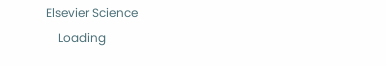Elsevier Science
    Loading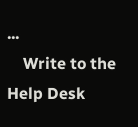...
    Write to the Help Desk